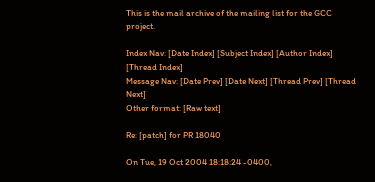This is the mail archive of the mailing list for the GCC project.

Index Nav: [Date Index] [Subject Index] [Author Index] [Thread Index]
Message Nav: [Date Prev] [Date Next] [Thread Prev] [Thread Next]
Other format: [Raw text]

Re: [patch] for PR 18040

On Tue, 19 Oct 2004 18:18:24 -0400,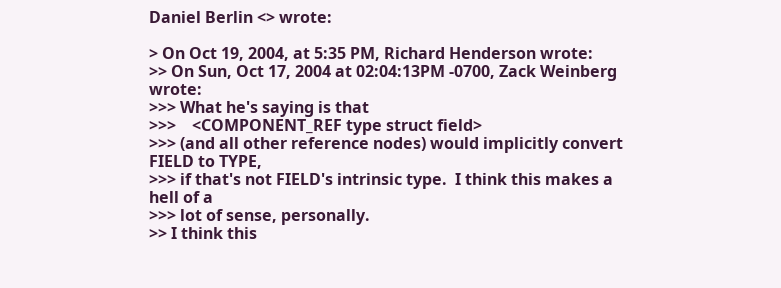Daniel Berlin <> wrote:

> On Oct 19, 2004, at 5:35 PM, Richard Henderson wrote:
>> On Sun, Oct 17, 2004 at 02:04:13PM -0700, Zack Weinberg wrote:
>>> What he's saying is that
>>>    <COMPONENT_REF type struct field>
>>> (and all other reference nodes) would implicitly convert FIELD to TYPE,
>>> if that's not FIELD's intrinsic type.  I think this makes a hell of a
>>> lot of sense, personally.
>> I think this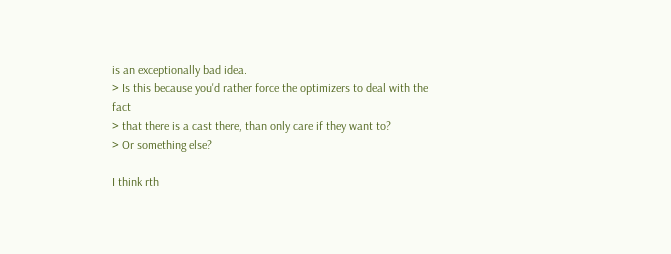is an exceptionally bad idea.
> Is this because you'd rather force the optimizers to deal with the fact
> that there is a cast there, than only care if they want to?
> Or something else?

I think rth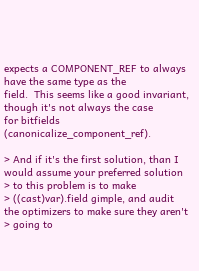expects a COMPONENT_REF to always have the same type as the
field.  This seems like a good invariant, though it's not always the case
for bitfields (canonicalize_component_ref).

> And if it's the first solution, than I would assume your preferred solution
> to this problem is to make
> ((cast)var).field gimple, and audit the optimizers to make sure they aren't
> going to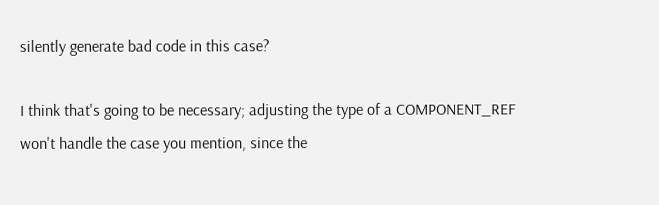silently generate bad code in this case?

I think that's going to be necessary; adjusting the type of a COMPONENT_REF
won't handle the case you mention, since the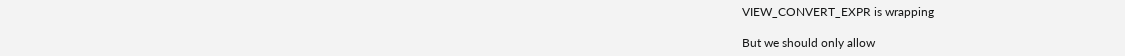VIEW_CONVERT_EXPR is wrapping

But we should only allow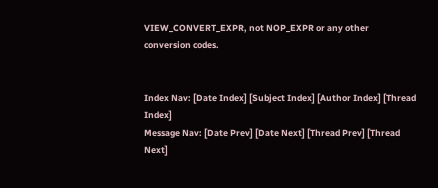VIEW_CONVERT_EXPR, not NOP_EXPR or any other
conversion codes.


Index Nav: [Date Index] [Subject Index] [Author Index] [Thread Index]
Message Nav: [Date Prev] [Date Next] [Thread Prev] [Thread Next]